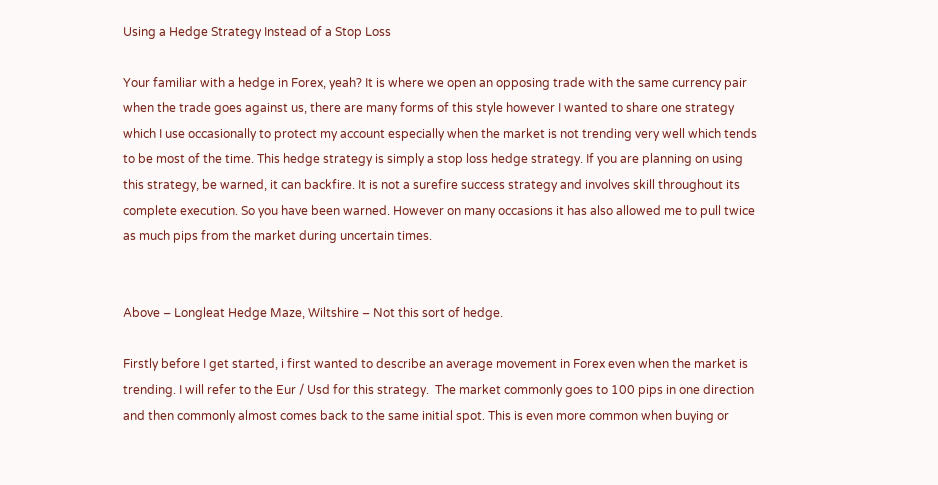Using a Hedge Strategy Instead of a Stop Loss

Your familiar with a hedge in Forex, yeah? It is where we open an opposing trade with the same currency pair when the trade goes against us, there are many forms of this style however I wanted to share one strategy which I use occasionally to protect my account especially when the market is not trending very well which tends to be most of the time. This hedge strategy is simply a stop loss hedge strategy. If you are planning on using this strategy, be warned, it can backfire. It is not a surefire success strategy and involves skill throughout its complete execution. So you have been warned. However on many occasions it has also allowed me to pull twice as much pips from the market during uncertain times.


Above – Longleat Hedge Maze, Wiltshire – Not this sort of hedge.

Firstly before I get started, i first wanted to describe an average movement in Forex even when the market is trending. I will refer to the Eur / Usd for this strategy.  The market commonly goes to 100 pips in one direction and then commonly almost comes back to the same initial spot. This is even more common when buying or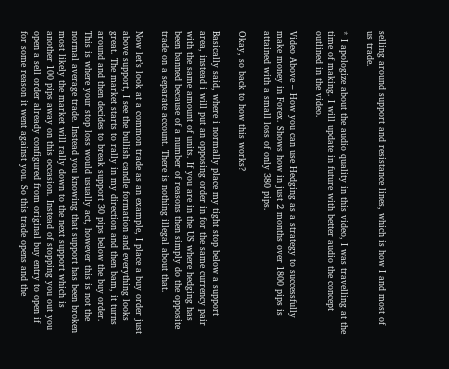selling around support and resistance lines, which is how I and most of us trade.

* I apologize about the audio quality in this video, I was travelling at the time of making. I will update in future with better audio the concept outlined in the video.

Video Above – How you can use Hedging as a strategy to successfully make money in Forex. Shows how in just 2 months over 1800 pips is attained with a small loss of only 380 pips.

Okay, so back to how this works?

Basically said, where i normally place my tight stop below a support area, instead i will put an opposing order in for the same currency pair with the same amount of units. If you are in the US where hedging has been banned because of a number of reasons then simply do the opposite trade on a separate account. There is nothing illegal about that.

Now let’s look at a common trade as an example, I place a buy order just above support, I see the bullish candle formation and everything looks great. The market starts to rally in my direction and then bam, it turns around and then decides to break support 30 pips below the buy order. This is where your stop loss would usually act, however this is not the normal average trade. Instead you knowing that support has been broken most likely the market will rally down to the next support which is another 100 pips away on this occasion. Instead of stopping you out you open a sell order already configured from original buy entry to open if for some reason it went against you. So this trade opens and the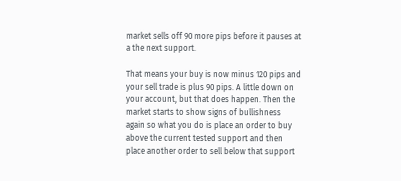market sells off 90 more pips before it pauses at a the next support.

That means your buy is now minus 120 pips and your sell trade is plus 90 pips. A little down on your account, but that does happen. Then the market starts to show signs of bullishness again so what you do is place an order to buy above the current tested support and then place another order to sell below that support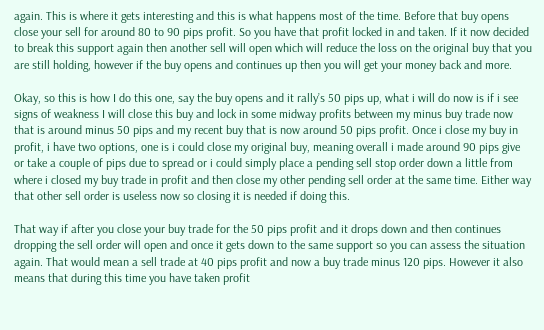again. This is where it gets interesting and this is what happens most of the time. Before that buy opens close your sell for around 80 to 90 pips profit. So you have that profit locked in and taken. If it now decided to break this support again then another sell will open which will reduce the loss on the original buy that you are still holding, however if the buy opens and continues up then you will get your money back and more.

Okay, so this is how I do this one, say the buy opens and it rally’s 50 pips up, what i will do now is if i see signs of weakness I will close this buy and lock in some midway profits between my minus buy trade now that is around minus 50 pips and my recent buy that is now around 50 pips profit. Once i close my buy in profit, i have two options, one is i could close my original buy, meaning overall i made around 90 pips give or take a couple of pips due to spread or i could simply place a pending sell stop order down a little from where i closed my buy trade in profit and then close my other pending sell order at the same time. Either way that other sell order is useless now so closing it is needed if doing this.

That way if after you close your buy trade for the 50 pips profit and it drops down and then continues dropping the sell order will open and once it gets down to the same support so you can assess the situation again. That would mean a sell trade at 40 pips profit and now a buy trade minus 120 pips. However it also means that during this time you have taken profit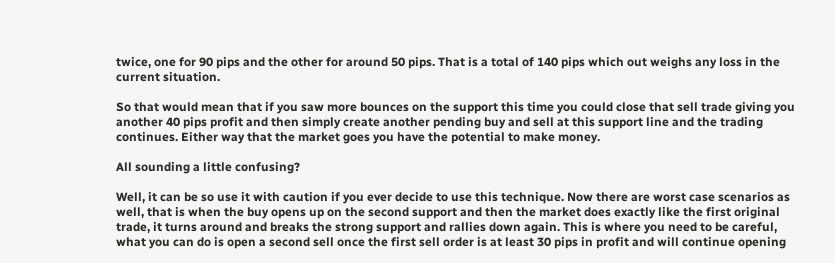twice, one for 90 pips and the other for around 50 pips. That is a total of 140 pips which out weighs any loss in the current situation.

So that would mean that if you saw more bounces on the support this time you could close that sell trade giving you another 40 pips profit and then simply create another pending buy and sell at this support line and the trading continues. Either way that the market goes you have the potential to make money.

All sounding a little confusing?

Well, it can be so use it with caution if you ever decide to use this technique. Now there are worst case scenarios as well, that is when the buy opens up on the second support and then the market does exactly like the first original trade, it turns around and breaks the strong support and rallies down again. This is where you need to be careful, what you can do is open a second sell once the first sell order is at least 30 pips in profit and will continue opening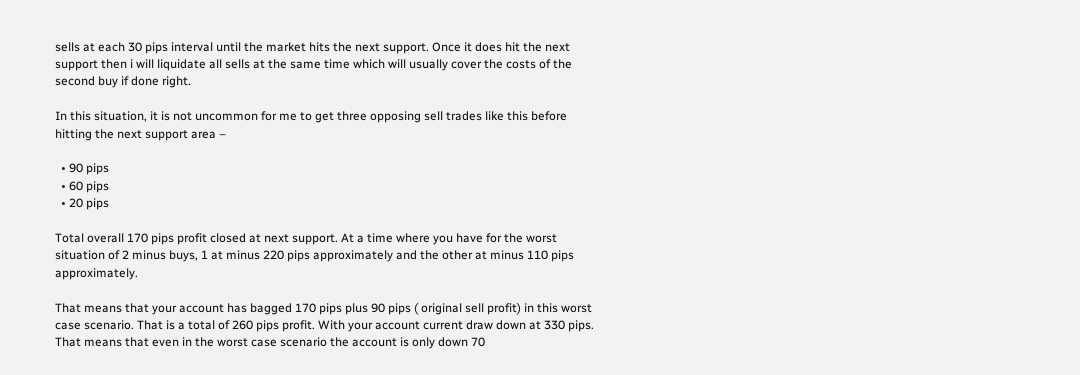sells at each 30 pips interval until the market hits the next support. Once it does hit the next support then i will liquidate all sells at the same time which will usually cover the costs of the second buy if done right.

In this situation, it is not uncommon for me to get three opposing sell trades like this before hitting the next support area –

  • 90 pips
  • 60 pips
  • 20 pips

Total overall 170 pips profit closed at next support. At a time where you have for the worst situation of 2 minus buys, 1 at minus 220 pips approximately and the other at minus 110 pips approximately.

That means that your account has bagged 170 pips plus 90 pips ( original sell profit) in this worst case scenario. That is a total of 260 pips profit. With your account current draw down at 330 pips. That means that even in the worst case scenario the account is only down 70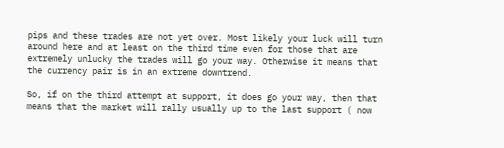pips and these trades are not yet over. Most likely your luck will turn around here and at least on the third time even for those that are extremely unlucky the trades will go your way. Otherwise it means that the currency pair is in an extreme downtrend.

So, if on the third attempt at support, it does go your way, then that means that the market will rally usually up to the last support ( now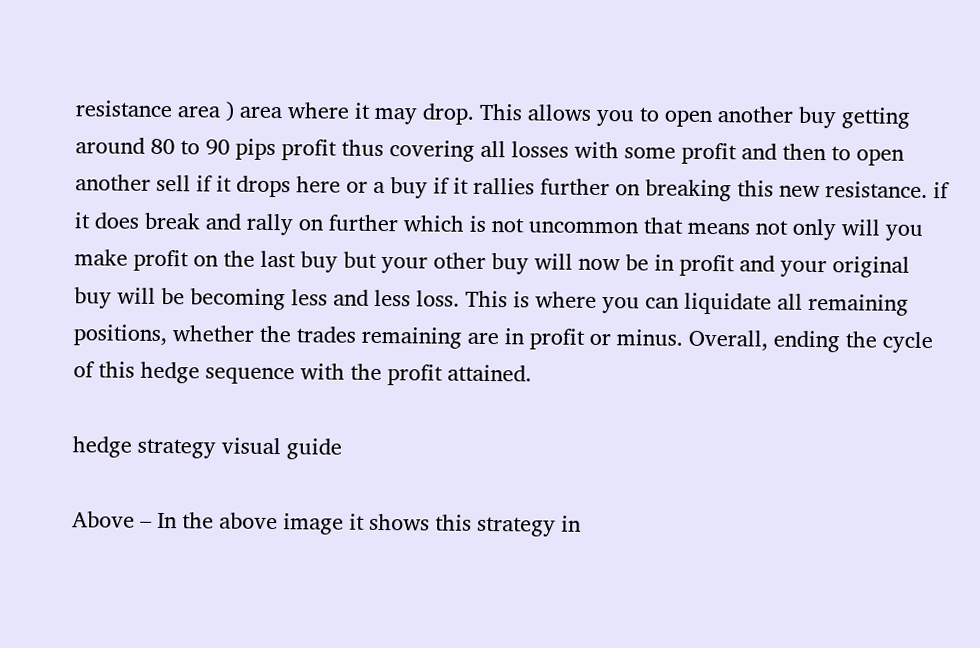resistance area ) area where it may drop. This allows you to open another buy getting around 80 to 90 pips profit thus covering all losses with some profit and then to open another sell if it drops here or a buy if it rallies further on breaking this new resistance. if it does break and rally on further which is not uncommon that means not only will you make profit on the last buy but your other buy will now be in profit and your original buy will be becoming less and less loss. This is where you can liquidate all remaining positions, whether the trades remaining are in profit or minus. Overall, ending the cycle of this hedge sequence with the profit attained.

hedge strategy visual guide

Above – In the above image it shows this strategy in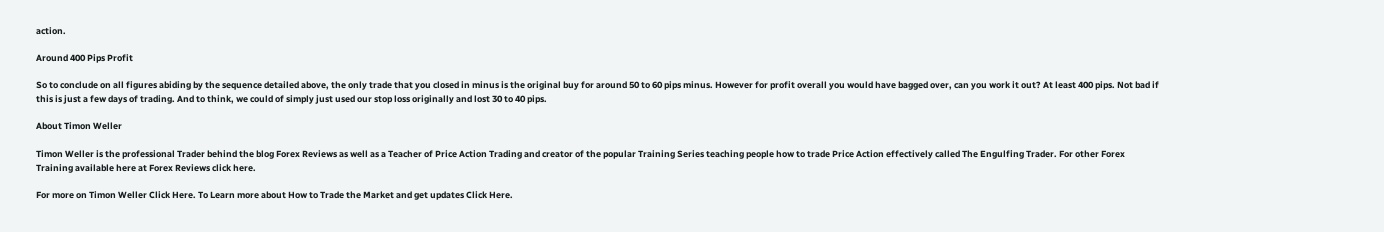action.

Around 400 Pips Profit

So to conclude on all figures abiding by the sequence detailed above, the only trade that you closed in minus is the original buy for around 50 to 60 pips minus. However for profit overall you would have bagged over, can you work it out? At least 400 pips. Not bad if this is just a few days of trading. And to think, we could of simply just used our stop loss originally and lost 30 to 40 pips.

About Timon Weller

Timon Weller is the professional Trader behind the blog Forex Reviews as well as a Teacher of Price Action Trading and creator of the popular Training Series teaching people how to trade Price Action effectively called The Engulfing Trader. For other Forex Training available here at Forex Reviews click here.

For more on Timon Weller Click Here. To Learn more about How to Trade the Market and get updates Click Here.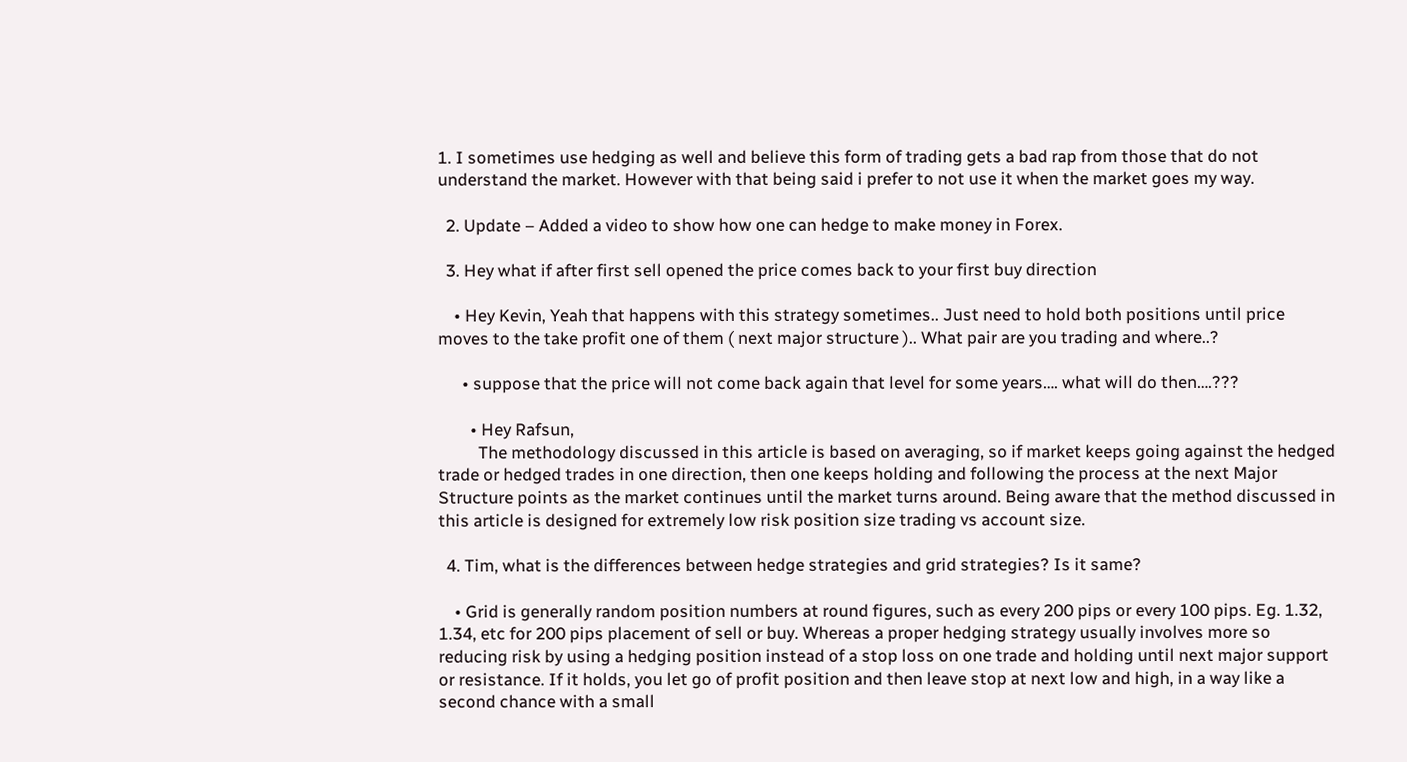1. I sometimes use hedging as well and believe this form of trading gets a bad rap from those that do not understand the market. However with that being said i prefer to not use it when the market goes my way.

  2. Update – Added a video to show how one can hedge to make money in Forex.

  3. Hey what if after first sell opened the price comes back to your first buy direction

    • Hey Kevin, Yeah that happens with this strategy sometimes.. Just need to hold both positions until price moves to the take profit one of them ( next major structure ).. What pair are you trading and where..?

      • suppose that the price will not come back again that level for some years…. what will do then….???

        • Hey Rafsun,
          The methodology discussed in this article is based on averaging, so if market keeps going against the hedged trade or hedged trades in one direction, then one keeps holding and following the process at the next Major Structure points as the market continues until the market turns around. Being aware that the method discussed in this article is designed for extremely low risk position size trading vs account size.

  4. Tim, what is the differences between hedge strategies and grid strategies? Is it same?

    • Grid is generally random position numbers at round figures, such as every 200 pips or every 100 pips. Eg. 1.32, 1.34, etc for 200 pips placement of sell or buy. Whereas a proper hedging strategy usually involves more so reducing risk by using a hedging position instead of a stop loss on one trade and holding until next major support or resistance. If it holds, you let go of profit position and then leave stop at next low and high, in a way like a second chance with a small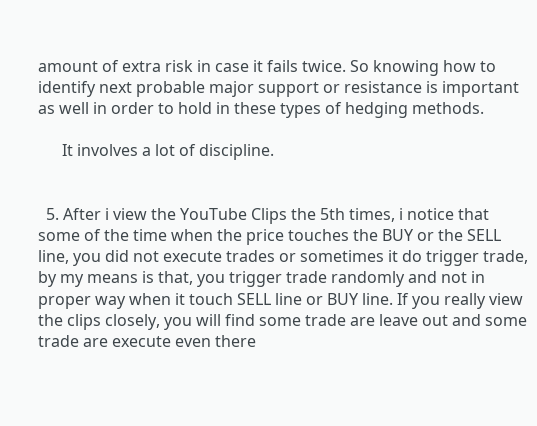amount of extra risk in case it fails twice. So knowing how to identify next probable major support or resistance is important as well in order to hold in these types of hedging methods.

      It involves a lot of discipline.


  5. After i view the YouTube Clips the 5th times, i notice that some of the time when the price touches the BUY or the SELL line, you did not execute trades or sometimes it do trigger trade, by my means is that, you trigger trade randomly and not in proper way when it touch SELL line or BUY line. If you really view the clips closely, you will find some trade are leave out and some trade are execute even there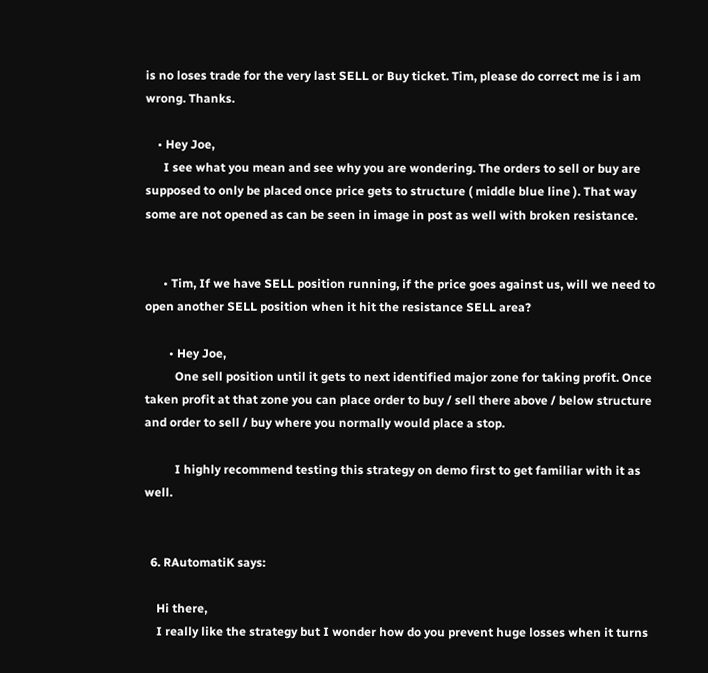is no loses trade for the very last SELL or Buy ticket. Tim, please do correct me is i am wrong. Thanks.

    • Hey Joe,
      I see what you mean and see why you are wondering. The orders to sell or buy are supposed to only be placed once price gets to structure ( middle blue line ). That way some are not opened as can be seen in image in post as well with broken resistance.


      • Tim, If we have SELL position running, if the price goes against us, will we need to open another SELL position when it hit the resistance SELL area?

        • Hey Joe,
          One sell position until it gets to next identified major zone for taking profit. Once taken profit at that zone you can place order to buy / sell there above / below structure and order to sell / buy where you normally would place a stop.

          I highly recommend testing this strategy on demo first to get familiar with it as well.


  6. RAutomatiK says:

    Hi there,
    I really like the strategy but I wonder how do you prevent huge losses when it turns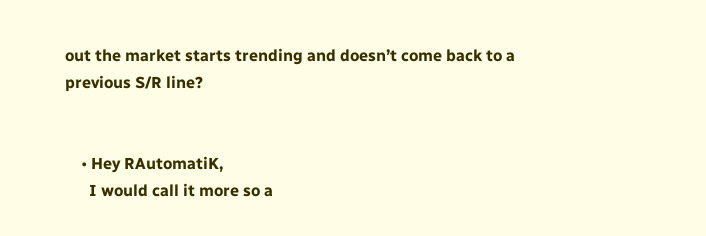out the market starts trending and doesn’t come back to a previous S/R line?


    • Hey RAutomatiK,
      I would call it more so a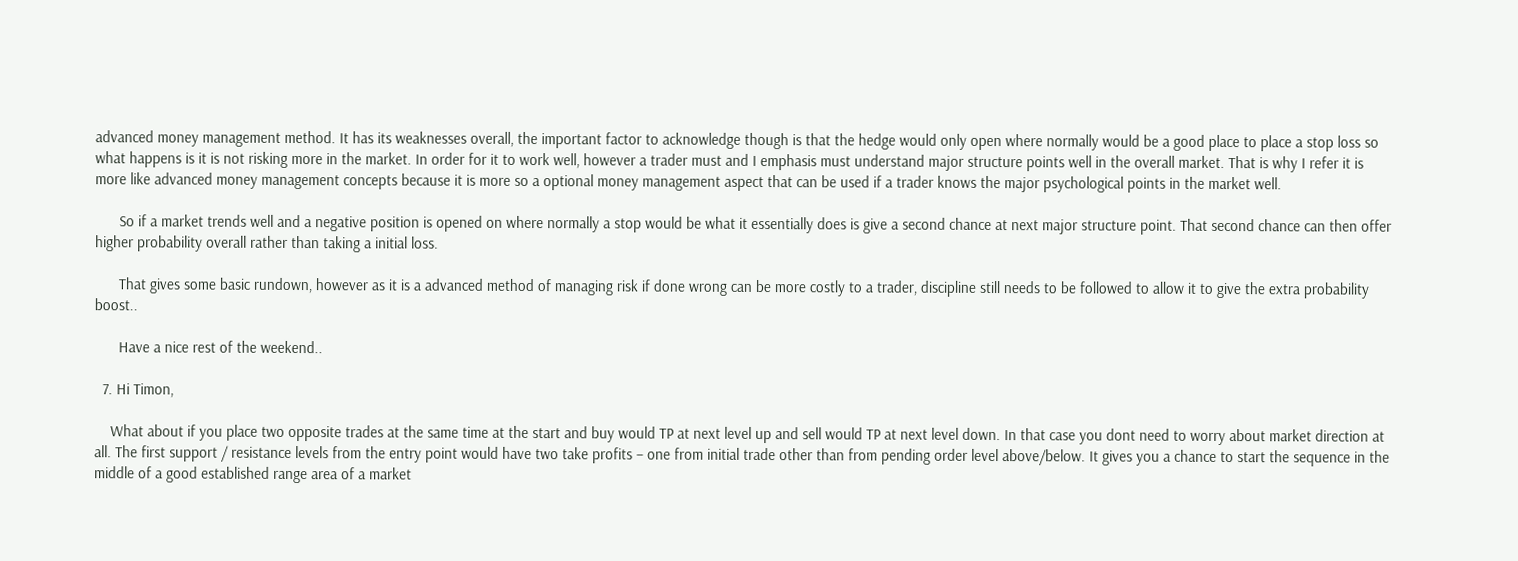advanced money management method. It has its weaknesses overall, the important factor to acknowledge though is that the hedge would only open where normally would be a good place to place a stop loss so what happens is it is not risking more in the market. In order for it to work well, however a trader must and I emphasis must understand major structure points well in the overall market. That is why I refer it is more like advanced money management concepts because it is more so a optional money management aspect that can be used if a trader knows the major psychological points in the market well.

      So if a market trends well and a negative position is opened on where normally a stop would be what it essentially does is give a second chance at next major structure point. That second chance can then offer higher probability overall rather than taking a initial loss.

      That gives some basic rundown, however as it is a advanced method of managing risk if done wrong can be more costly to a trader, discipline still needs to be followed to allow it to give the extra probability boost..

      Have a nice rest of the weekend..

  7. Hi Timon,

    What about if you place two opposite trades at the same time at the start and buy would TP at next level up and sell would TP at next level down. In that case you dont need to worry about market direction at all. The first support / resistance levels from the entry point would have two take profits – one from initial trade other than from pending order level above/below. It gives you a chance to start the sequence in the middle of a good established range area of a market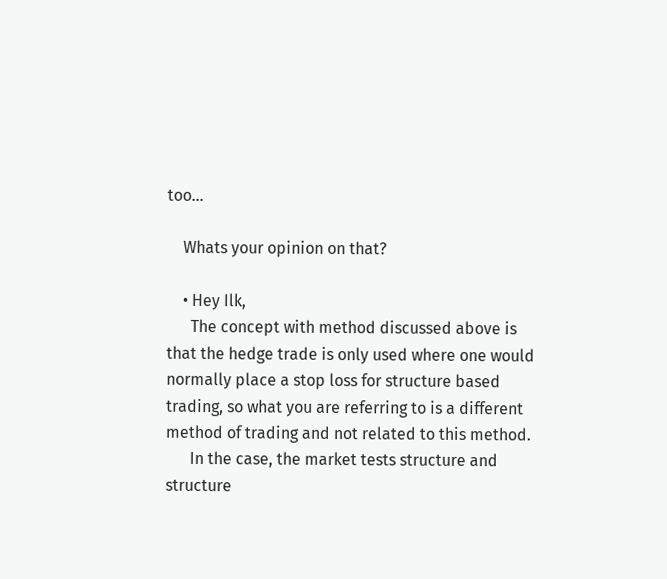too…

    Whats your opinion on that?

    • Hey Ilk,
      The concept with method discussed above is that the hedge trade is only used where one would normally place a stop loss for structure based trading, so what you are referring to is a different method of trading and not related to this method.
      In the case, the market tests structure and structure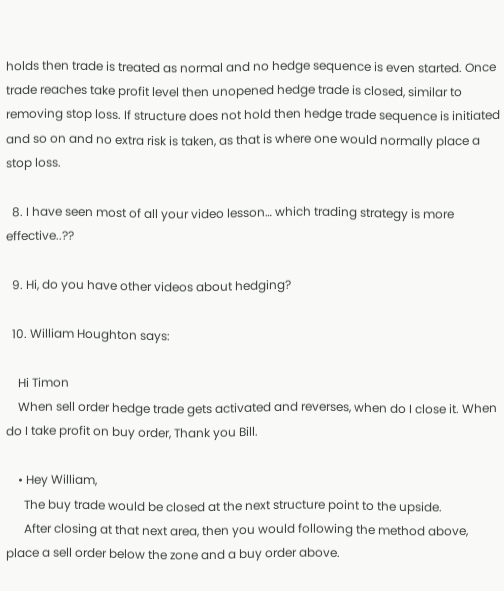holds then trade is treated as normal and no hedge sequence is even started. Once trade reaches take profit level then unopened hedge trade is closed, similar to removing stop loss. If structure does not hold then hedge trade sequence is initiated and so on and no extra risk is taken, as that is where one would normally place a stop loss.

  8. I have seen most of all your video lesson… which trading strategy is more effective..??

  9. Hi, do you have other videos about hedging?

  10. William Houghton says:

    Hi Timon
    When sell order hedge trade gets activated and reverses, when do I close it. When do I take profit on buy order, Thank you Bill.

    • Hey William,
      The buy trade would be closed at the next structure point to the upside.
      After closing at that next area, then you would following the method above, place a sell order below the zone and a buy order above.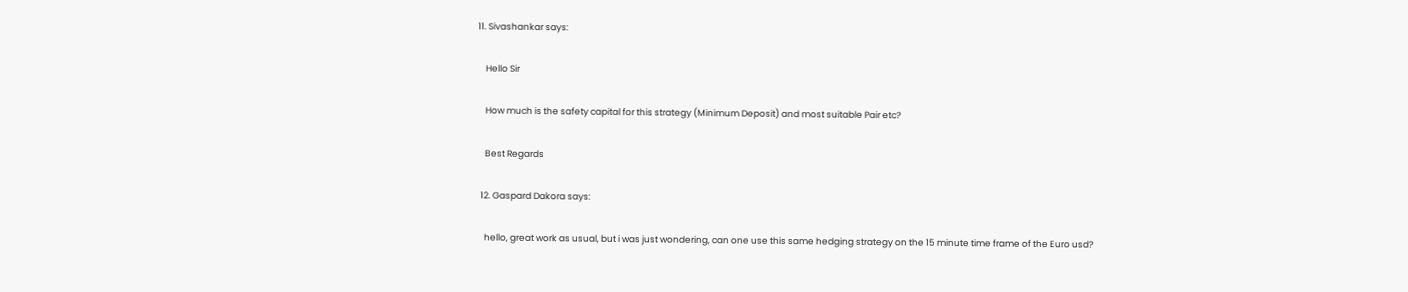11. Sivashankar says:

    Hello Sir

    How much is the safety capital for this strategy (Minimum Deposit) and most suitable Pair etc?

    Best Regards

  12. Gaspard Dakora says:

    hello, great work as usual, but i was just wondering, can one use this same hedging strategy on the 15 minute time frame of the Euro usd?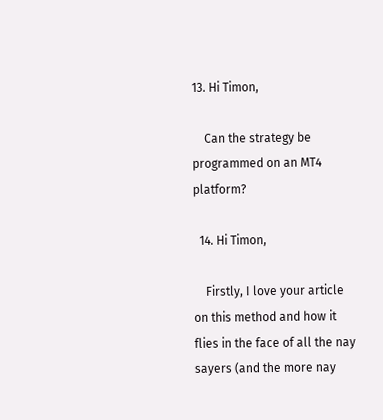13. Hi Timon,

    Can the strategy be programmed on an MT4 platform?

  14. Hi Timon,

    Firstly, I love your article on this method and how it flies in the face of all the nay sayers (and the more nay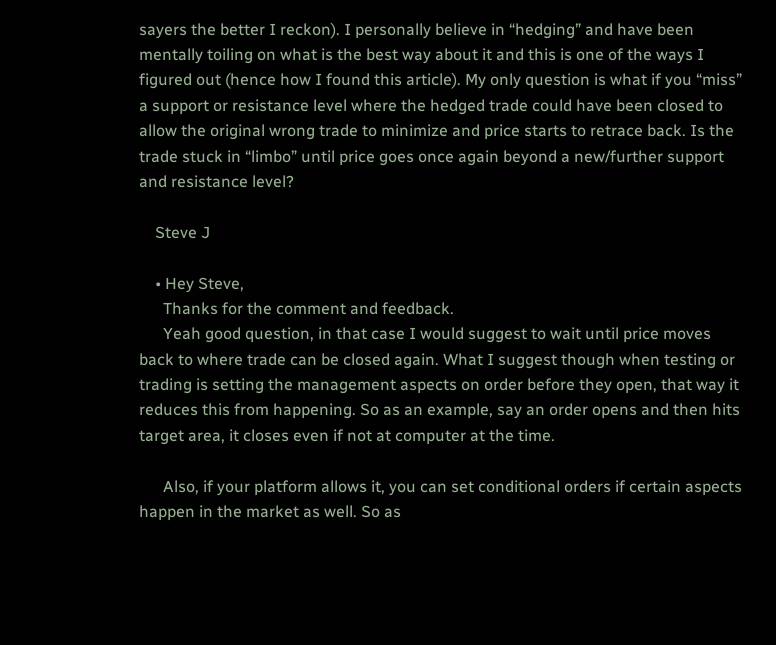sayers the better I reckon). I personally believe in “hedging” and have been mentally toiling on what is the best way about it and this is one of the ways I figured out (hence how I found this article). My only question is what if you “miss” a support or resistance level where the hedged trade could have been closed to allow the original wrong trade to minimize and price starts to retrace back. Is the trade stuck in “limbo” until price goes once again beyond a new/further support and resistance level?

    Steve J

    • Hey Steve,
      Thanks for the comment and feedback.
      Yeah good question, in that case I would suggest to wait until price moves back to where trade can be closed again. What I suggest though when testing or trading is setting the management aspects on order before they open, that way it reduces this from happening. So as an example, say an order opens and then hits target area, it closes even if not at computer at the time.

      Also, if your platform allows it, you can set conditional orders if certain aspects happen in the market as well. So as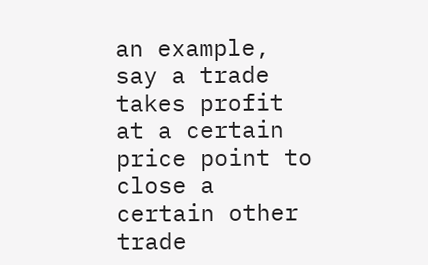an example, say a trade takes profit at a certain price point to close a certain other trade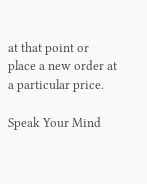at that point or place a new order at a particular price.

Speak Your Mind